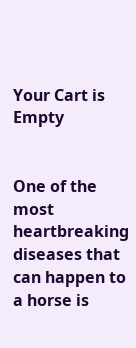Your Cart is Empty


One of the most heartbreaking diseases that can happen to a horse is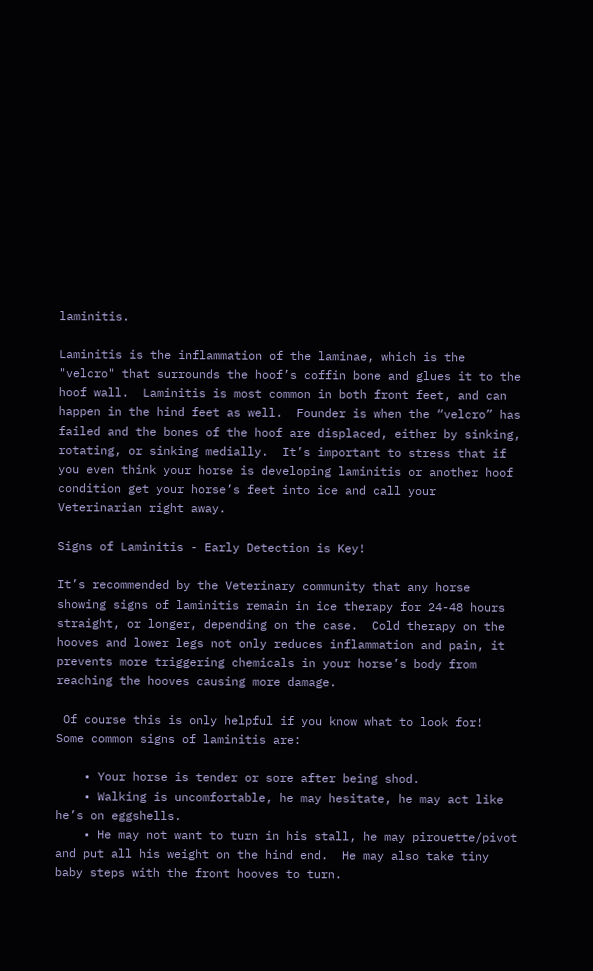laminitis.

Laminitis is the inflammation of the laminae, which is the "velcro" that surrounds the hoof’s coffin bone and glues it to the hoof wall.  Laminitis is most common in both front feet, and can happen in the hind feet as well.  Founder is when the “velcro” has failed and the bones of the hoof are displaced, either by sinking, rotating, or sinking medially.  It’s important to stress that if you even think your horse is developing laminitis or another hoof condition get your horse’s feet into ice and call your Veterinarian right away.

Signs of Laminitis - Early Detection is Key!

It’s recommended by the Veterinary community that any horse showing signs of laminitis remain in ice therapy for 24-48 hours straight, or longer, depending on the case.  Cold therapy on the hooves and lower legs not only reduces inflammation and pain, it prevents more triggering chemicals in your horse’s body from reaching the hooves causing more damage.

 Of course this is only helpful if you know what to look for!  Some common signs of laminitis are:

    • Your horse is tender or sore after being shod.
    • Walking is uncomfortable, he may hesitate, he may act like he’s on eggshells.
    • He may not want to turn in his stall, he may pirouette/pivot and put all his weight on the hind end.  He may also take tiny baby steps with the front hooves to turn.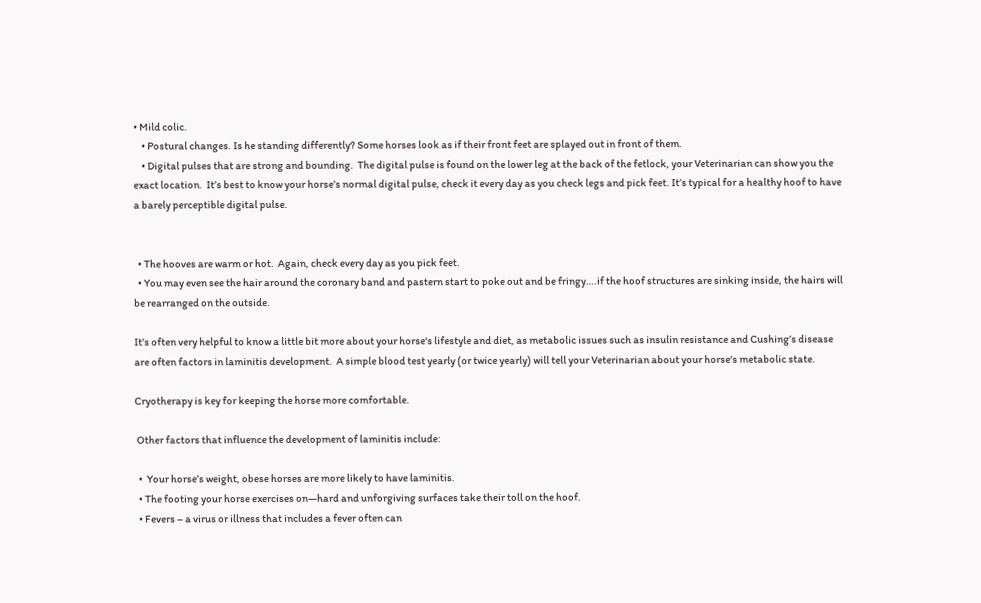• Mild colic.
    • Postural changes. Is he standing differently? Some horses look as if their front feet are splayed out in front of them.
    • Digital pulses that are strong and bounding.  The digital pulse is found on the lower leg at the back of the fetlock, your Veterinarian can show you the exact location.  It’s best to know your horse’s normal digital pulse, check it every day as you check legs and pick feet. It’s typical for a healthy hoof to have a barely perceptible digital pulse.


  • The hooves are warm or hot.  Again, check every day as you pick feet.
  • You may even see the hair around the coronary band and pastern start to poke out and be fringy….if the hoof structures are sinking inside, the hairs will be rearranged on the outside.

It’s often very helpful to know a little bit more about your horse's lifestyle and diet, as metabolic issues such as insulin resistance and Cushing’s disease are often factors in laminitis development.  A simple blood test yearly (or twice yearly) will tell your Veterinarian about your horse's metabolic state.

Cryotherapy is key for keeping the horse more comfortable.

 Other factors that influence the development of laminitis include:

  •  Your horse’s weight, obese horses are more likely to have laminitis.
  • The footing your horse exercises on—hard and unforgiving surfaces take their toll on the hoof.
  • Fevers – a virus or illness that includes a fever often can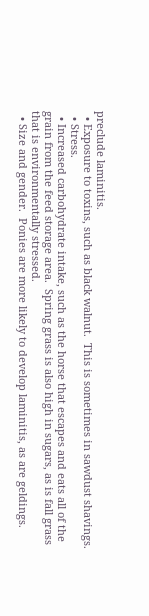preclude laminitis.
  • Exposure to toxins, such as black walnut.  This is sometimes in sawdust shavings.
  • Stress.
  • Increased carbohydrate intake, such as the horse that escapes and eats all of the grain from the feed storage area.  Spring grass is also high in sugars, as is fall grass that is environmentally stressed.
  • Size and gender.  Ponies are more likely to develop laminitis, as are geldings.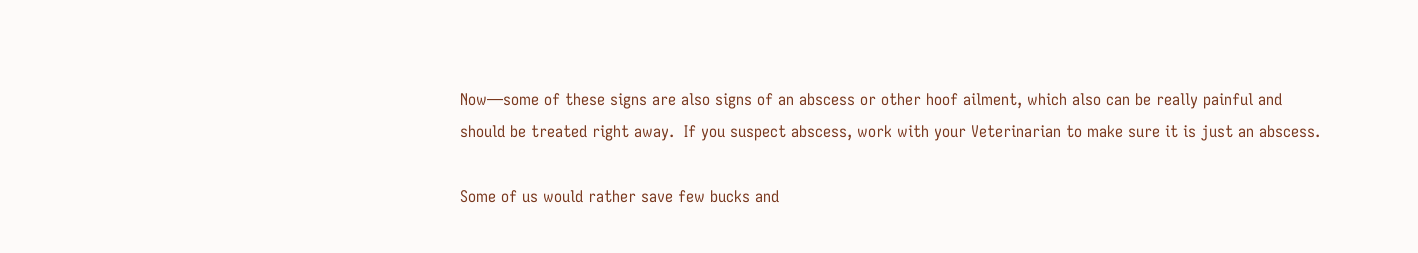Now—some of these signs are also signs of an abscess or other hoof ailment, which also can be really painful and should be treated right away.  If you suspect abscess, work with your Veterinarian to make sure it is just an abscess.

Some of us would rather save few bucks and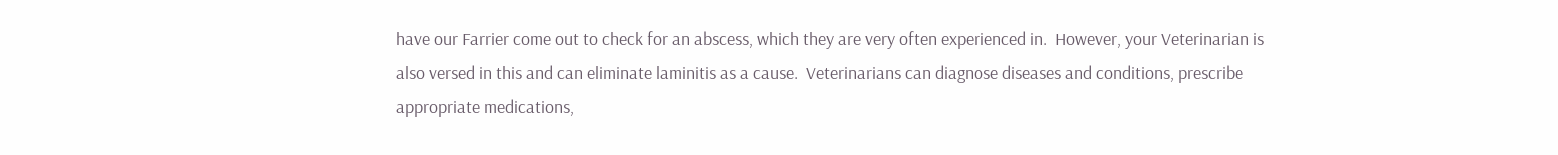have our Farrier come out to check for an abscess, which they are very often experienced in.  However, your Veterinarian is also versed in this and can eliminate laminitis as a cause.  Veterinarians can diagnose diseases and conditions, prescribe appropriate medications,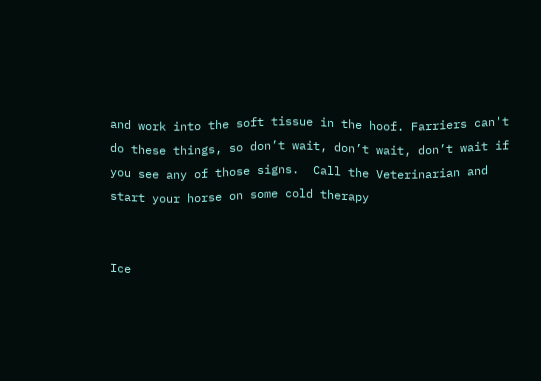and work into the soft tissue in the hoof. Farriers can't do these things, so don’t wait, don’t wait, don’t wait if you see any of those signs.  Call the Veterinarian and start your horse on some cold therapy


Ice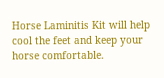Horse Laminitis Kit will help cool the feet and keep your horse comfortable.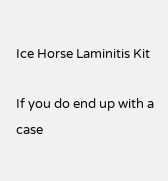Ice Horse Laminitis Kit

If you do end up with a case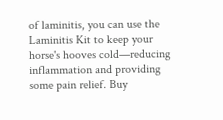of laminitis, you can use the Laminitis Kit to keep your horse's hooves cold—reducing inflammation and providing some pain relief. Buy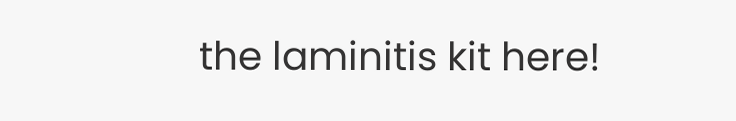the laminitis kit here!